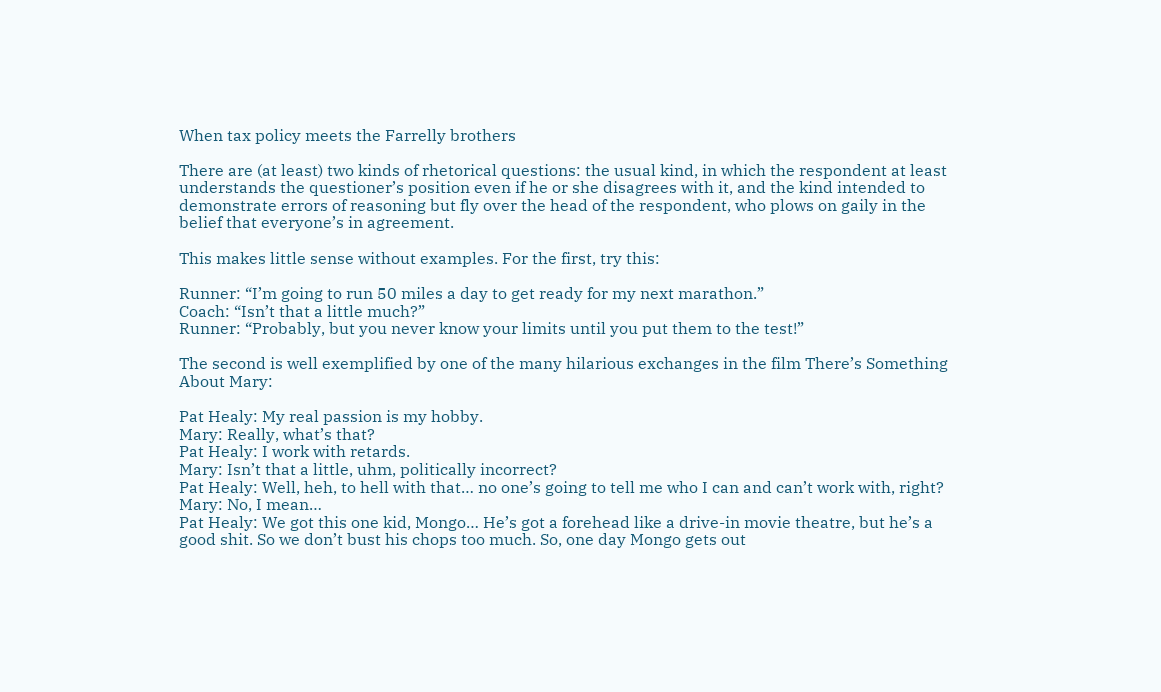When tax policy meets the Farrelly brothers

There are (at least) two kinds of rhetorical questions: the usual kind, in which the respondent at least understands the questioner’s position even if he or she disagrees with it, and the kind intended to demonstrate errors of reasoning but fly over the head of the respondent, who plows on gaily in the belief that everyone’s in agreement.

This makes little sense without examples. For the first, try this:

Runner: “I’m going to run 50 miles a day to get ready for my next marathon.”
Coach: “Isn’t that a little much?”
Runner: “Probably, but you never know your limits until you put them to the test!”

The second is well exemplified by one of the many hilarious exchanges in the film There’s Something About Mary:

Pat Healy: My real passion is my hobby.
Mary: Really, what’s that?
Pat Healy: I work with retards.
Mary: Isn’t that a little, uhm, politically incorrect?
Pat Healy: Well, heh, to hell with that… no one’s going to tell me who I can and can’t work with, right?
Mary: No, I mean…
Pat Healy: We got this one kid, Mongo… He’s got a forehead like a drive-in movie theatre, but he’s a good shit. So we don’t bust his chops too much. So, one day Mongo gets out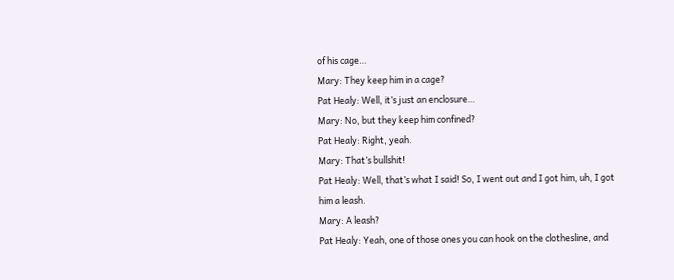of his cage…
Mary: They keep him in a cage?
Pat Healy: Well, it’s just an enclosure…
Mary: No, but they keep him confined?
Pat Healy: Right, yeah.
Mary: That’s bullshit!
Pat Healy: Well, that’s what I said! So, I went out and I got him, uh, I got him a leash.
Mary: A leash?
Pat Healy: Yeah, one of those ones you can hook on the clothesline, and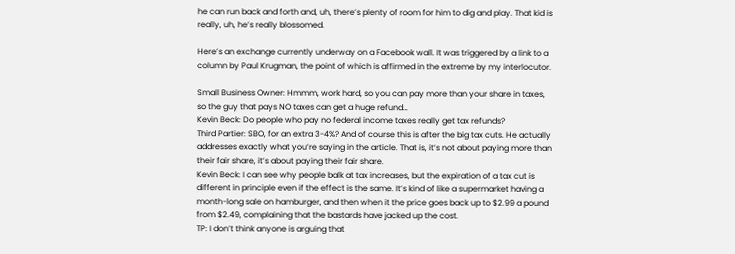he can run back and forth and, uh, there’s plenty of room for him to dig and play. That kid is really, uh, he’s really blossomed.

Here’s an exchange currently underway on a Facebook wall. It was triggered by a link to a column by Paul Krugman, the point of which is affirmed in the extreme by my interlocutor.

Small Business Owner: Hmmm, work hard, so you can pay more than your share in taxes, so the guy that pays NO taxes can get a huge refund…
Kevin Beck: Do people who pay no federal income taxes really get tax refunds?
Third Partier: SBO, for an extra 3-4%? And of course this is after the big tax cuts. He actually addresses exactly what you’re saying in the article. That is, it’s not about paying more than their fair share, it’s about paying their fair share.
Kevin Beck: I can see why people balk at tax increases, but the expiration of a tax cut is different in principle even if the effect is the same. It’s kind of like a supermarket having a month-long sale on hamburger, and then when it the price goes back up to $2.99 a pound from $2.49, complaining that the bastards have jacked up the cost.
TP: I don’t think anyone is arguing that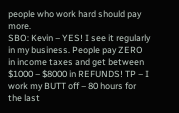people who work hard should pay more.
SBO: Kevin – YES! I see it regularly in my business. People pay ZERO in income taxes and get between $1000 – $8000 in REFUNDS! TP – I work my BUTT off – 80 hours for the last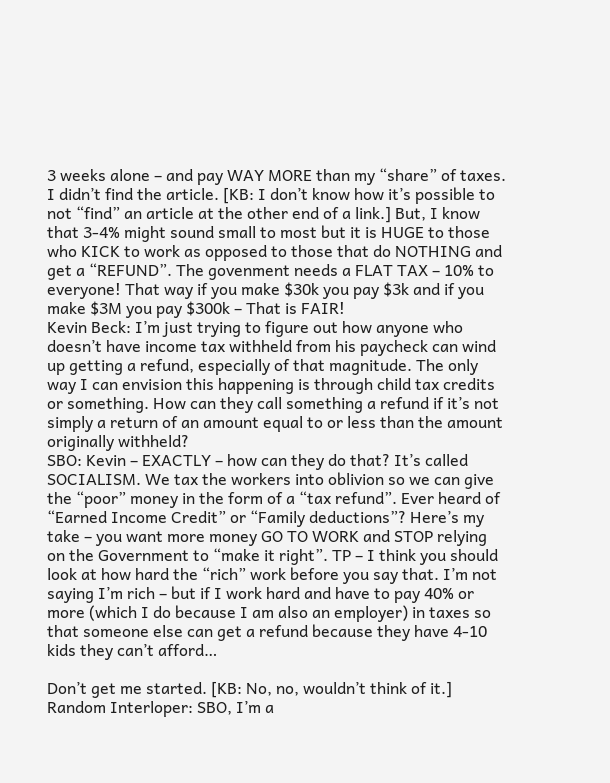3 weeks alone – and pay WAY MORE than my “share” of taxes. I didn’t find the article. [KB: I don’t know how it’s possible to not “find” an article at the other end of a link.] But, I know that 3-4% might sound small to most but it is HUGE to those who KICK to work as opposed to those that do NOTHING and get a “REFUND”. The govenment needs a FLAT TAX – 10% to everyone! That way if you make $30k you pay $3k and if you make $3M you pay $300k – That is FAIR!
Kevin Beck: I’m just trying to figure out how anyone who doesn’t have income tax withheld from his paycheck can wind up getting a refund, especially of that magnitude. The only way I can envision this happening is through child tax credits or something. How can they call something a refund if it’s not simply a return of an amount equal to or less than the amount originally withheld?
SBO: Kevin – EXACTLY – how can they do that? It’s called SOCIALISM. We tax the workers into oblivion so we can give the “poor” money in the form of a “tax refund”. Ever heard of “Earned Income Credit” or “Family deductions”? Here’s my take – you want more money GO TO WORK and STOP relying on the Government to “make it right”. TP – I think you should look at how hard the “rich” work before you say that. I’m not saying I’m rich – but if I work hard and have to pay 40% or more (which I do because I am also an employer) in taxes so that someone else can get a refund because they have 4-10 kids they can’t afford…

Don’t get me started. [KB: No, no, wouldn’t think of it.]
Random Interloper: SBO, I’m a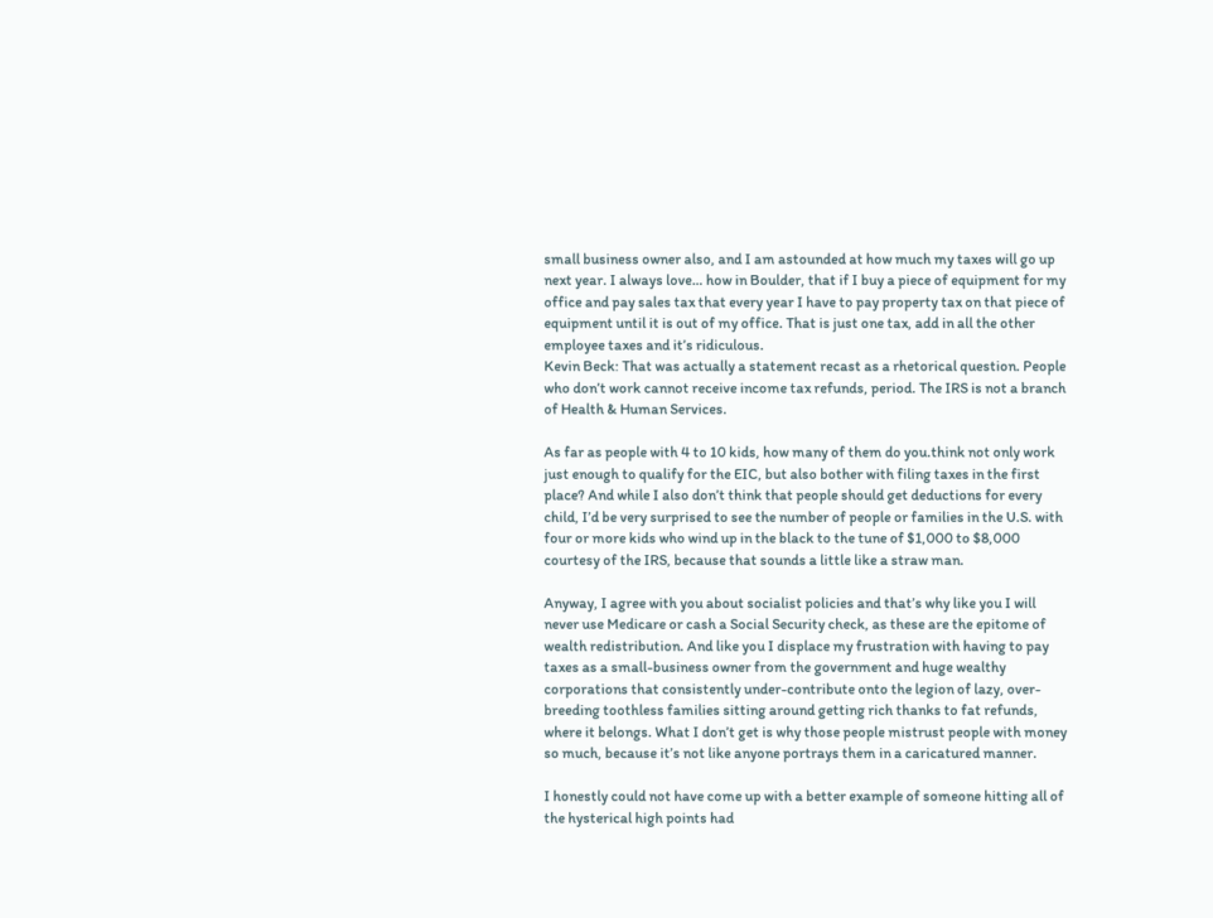small business owner also, and I am astounded at how much my taxes will go up next year. I always love… how in Boulder, that if I buy a piece of equipment for my office and pay sales tax that every year I have to pay property tax on that piece of equipment until it is out of my office. That is just one tax, add in all the other employee taxes and it’s ridiculous.
Kevin Beck: That was actually a statement recast as a rhetorical question. People who don’t work cannot receive income tax refunds, period. The IRS is not a branch of Health & Human Services.

As far as people with 4 to 10 kids, how many of them do you.think not only work just enough to qualify for the EIC, but also bother with filing taxes in the first place? And while I also don’t think that people should get deductions for every child, I’d be very surprised to see the number of people or families in the U.S. with four or more kids who wind up in the black to the tune of $1,000 to $8,000 courtesy of the IRS, because that sounds a little like a straw man.

Anyway, I agree with you about socialist policies and that’s why like you I will never use Medicare or cash a Social Security check, as these are the epitome of wealth redistribution. And like you I displace my frustration with having to pay taxes as a small-business owner from the government and huge wealthy corporations that consistently under-contribute onto the legion of lazy, over-breeding toothless families sitting around getting rich thanks to fat refunds, where it belongs. What I don’t get is why those people mistrust people with money so much, because it’s not like anyone portrays them in a caricatured manner.

I honestly could not have come up with a better example of someone hitting all of the hysterical high points had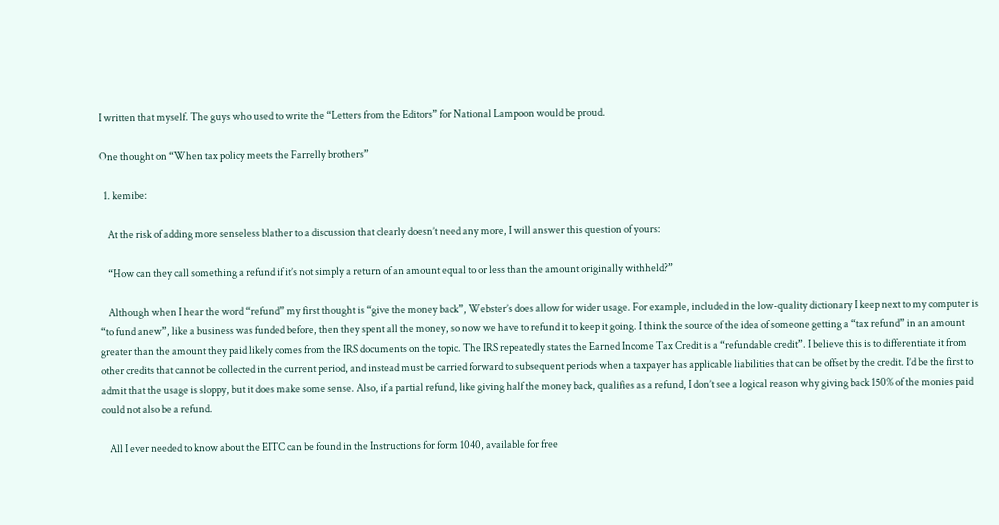I written that myself. The guys who used to write the “Letters from the Editors” for National Lampoon would be proud.

One thought on “When tax policy meets the Farrelly brothers”

  1. kemibe:

    At the risk of adding more senseless blather to a discussion that clearly doesn’t need any more, I will answer this question of yours:

    “How can they call something a refund if it’s not simply a return of an amount equal to or less than the amount originally withheld?”

    Although when I hear the word “refund” my first thought is “give the money back”, Webster’s does allow for wider usage. For example, included in the low-quality dictionary I keep next to my computer is “to fund anew”, like a business was funded before, then they spent all the money, so now we have to refund it to keep it going. I think the source of the idea of someone getting a “tax refund” in an amount greater than the amount they paid likely comes from the IRS documents on the topic. The IRS repeatedly states the Earned Income Tax Credit is a “refundable credit”. I believe this is to differentiate it from other credits that cannot be collected in the current period, and instead must be carried forward to subsequent periods when a taxpayer has applicable liabilities that can be offset by the credit. I’d be the first to admit that the usage is sloppy, but it does make some sense. Also, if a partial refund, like giving half the money back, qualifies as a refund, I don’t see a logical reason why giving back 150% of the monies paid could not also be a refund.

    All I ever needed to know about the EITC can be found in the Instructions for form 1040, available for free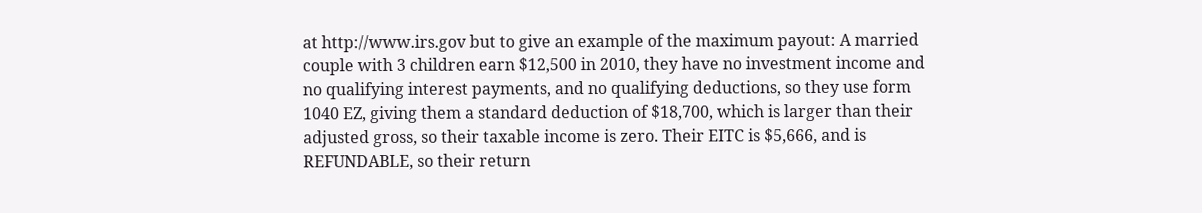at http://www.irs.gov but to give an example of the maximum payout: A married couple with 3 children earn $12,500 in 2010, they have no investment income and no qualifying interest payments, and no qualifying deductions, so they use form 1040 EZ, giving them a standard deduction of $18,700, which is larger than their adjusted gross, so their taxable income is zero. Their EITC is $5,666, and is REFUNDABLE, so their return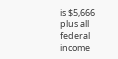is $5,666 plus all federal income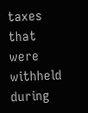taxes that were withheld during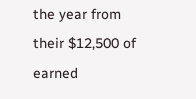the year from their $12,500 of earned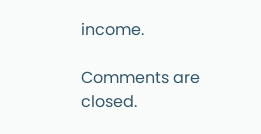income.

Comments are closed.